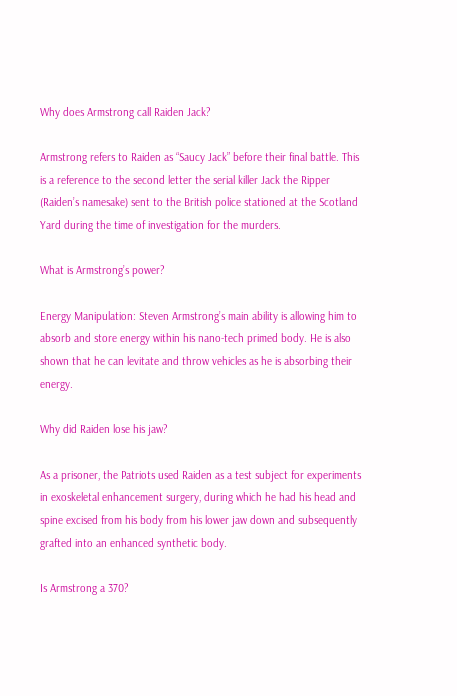Why does Armstrong call Raiden Jack?

Armstrong refers to Raiden as “Saucy Jack” before their final battle. This is a reference to the second letter the serial killer Jack the Ripper (Raiden’s namesake) sent to the British police stationed at the Scotland Yard during the time of investigation for the murders.

What is Armstrong’s power?

Energy Manipulation: Steven Armstrong’s main ability is allowing him to absorb and store energy within his nano-tech primed body. He is also shown that he can levitate and throw vehicles as he is absorbing their energy.

Why did Raiden lose his jaw?

As a prisoner, the Patriots used Raiden as a test subject for experiments in exoskeletal enhancement surgery, during which he had his head and spine excised from his body from his lower jaw down and subsequently grafted into an enhanced synthetic body.

Is Armstrong a 370?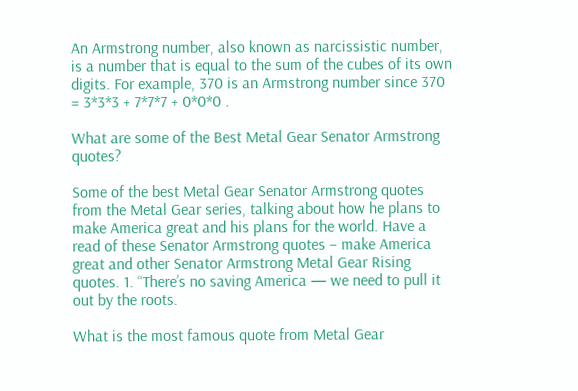An Armstrong number, also known as narcissistic number, is a number that is equal to the sum of the cubes of its own digits. For example, 370 is an Armstrong number since 370 = 3*3*3 + 7*7*7 + 0*0*0 .

What are some of the Best Metal Gear Senator Armstrong quotes?

Some of the best Metal Gear Senator Armstrong quotes from the Metal Gear series, talking about how he plans to make America great and his plans for the world. Have a read of these Senator Armstrong quotes – make America great and other Senator Armstrong Metal Gear Rising quotes. 1. “There’s no saving America — we need to pull it out by the roots.

What is the most famous quote from Metal Gear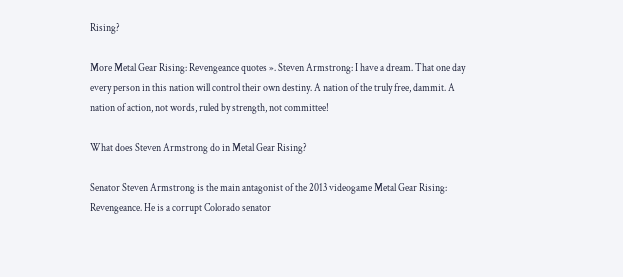Rising?

More Metal Gear Rising: Revengeance quotes ». Steven Armstrong: I have a dream. That one day every person in this nation will control their own destiny. A nation of the truly free, dammit. A nation of action, not words, ruled by strength, not committee!

What does Steven Armstrong do in Metal Gear Rising?

Senator Steven Armstrong is the main antagonist of the 2013 videogame Metal Gear Rising: Revengeance. He is a corrupt Colorado senator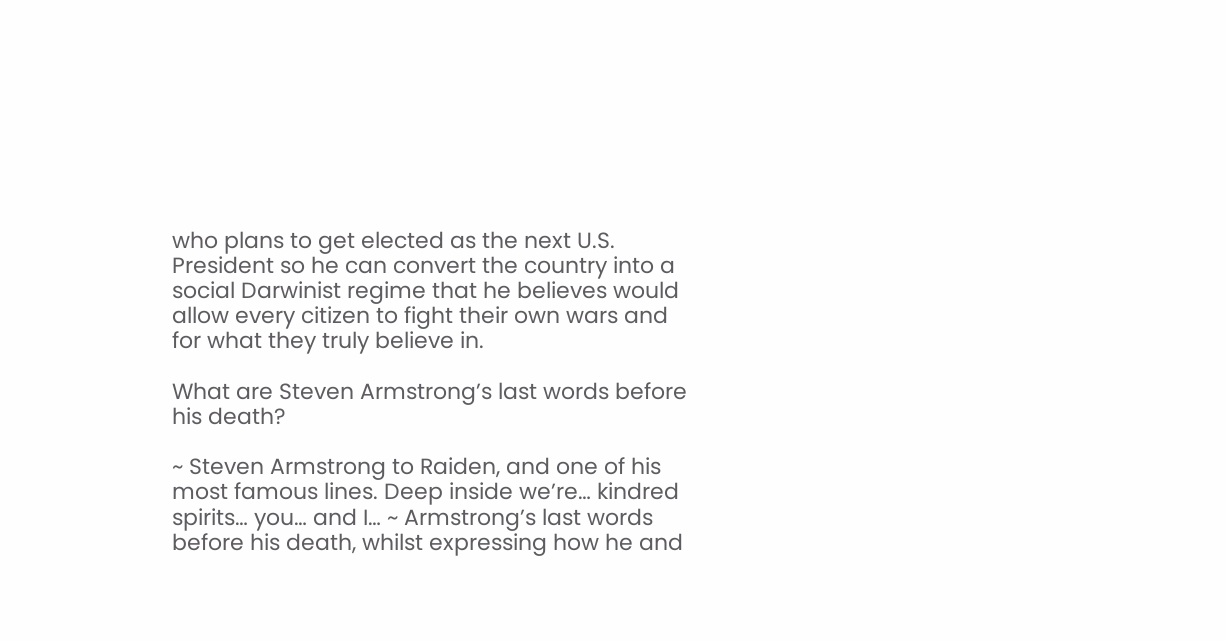who plans to get elected as the next U.S. President so he can convert the country into a social Darwinist regime that he believes would allow every citizen to fight their own wars and for what they truly believe in.

What are Steven Armstrong’s last words before his death?

~ Steven Armstrong to Raiden, and one of his most famous lines. Deep inside we’re… kindred spirits… you… and I… ~ Armstrong’s last words before his death, whilst expressing how he and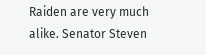Raiden are very much alike. Senator Steven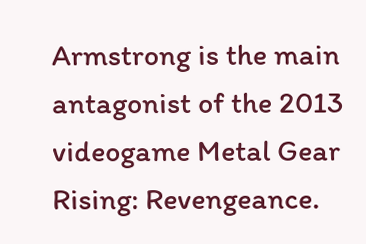Armstrong is the main antagonist of the 2013 videogame Metal Gear Rising: Revengeance.